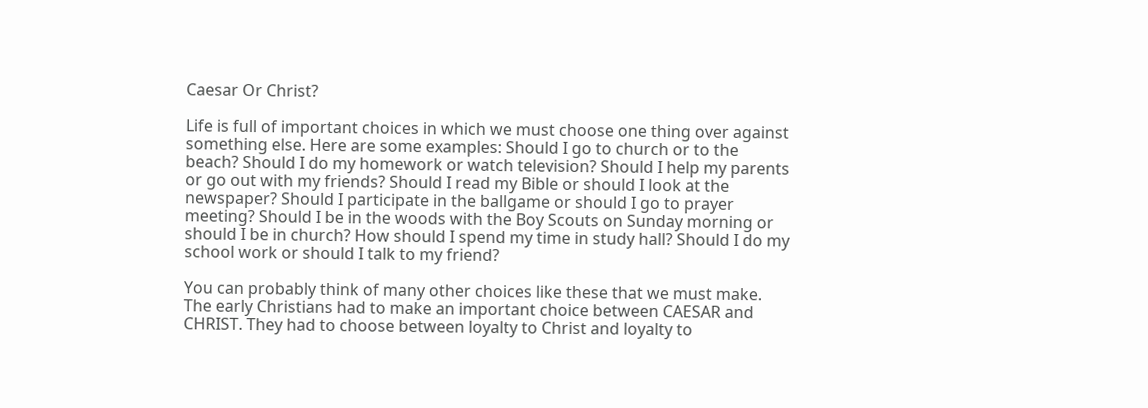Caesar Or Christ?

Life is full of important choices in which we must choose one thing over against something else. Here are some examples: Should I go to church or to the beach? Should I do my homework or watch television? Should I help my parents or go out with my friends? Should I read my Bible or should I look at the newspaper? Should I participate in the ballgame or should I go to prayer meeting? Should I be in the woods with the Boy Scouts on Sunday morning or should I be in church? How should I spend my time in study hall? Should I do my school work or should I talk to my friend?

You can probably think of many other choices like these that we must make. The early Christians had to make an important choice between CAESAR and CHRIST. They had to choose between loyalty to Christ and loyalty to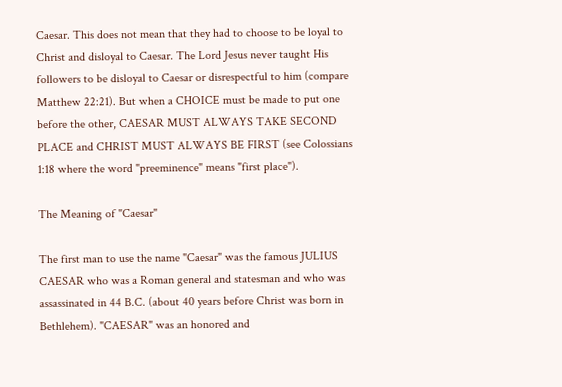Caesar. This does not mean that they had to choose to be loyal to Christ and disloyal to Caesar. The Lord Jesus never taught His followers to be disloyal to Caesar or disrespectful to him (compare Matthew 22:21). But when a CHOICE must be made to put one before the other, CAESAR MUST ALWAYS TAKE SECOND PLACE and CHRIST MUST ALWAYS BE FIRST (see Colossians 1:18 where the word "preeminence" means "first place").

The Meaning of "Caesar"

The first man to use the name "Caesar" was the famous JULIUS CAESAR who was a Roman general and statesman and who was assassinated in 44 B.C. (about 40 years before Christ was born in Bethlehem). "CAESAR" was an honored and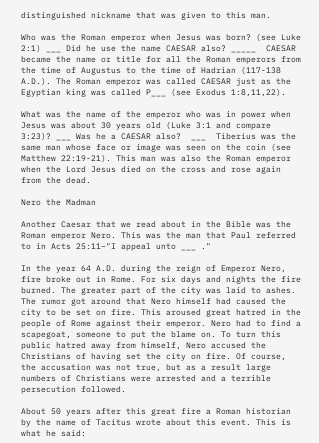distinguished nickname that was given to this man.

Who was the Roman emperor when Jesus was born? (see Luke 2:1) ___ Did he use the name CAESAR also? _____  CAESAR became the name or title for all the Roman emperors from the time of Augustus to the time of Hadrian (117-138 A.D.). The Roman emperor was called CAESAR just as the Egyptian king was called P___ (see Exodus 1:8,11,22).

What was the name of the emperor who was in power when Jesus was about 30 years old (Luke 3:1 and compare 3:23)? ___ Was he a CAESAR also?  ___  Tiberius was the same man whose face or image was seen on the coin (see Matthew 22:19-21). This man was also the Roman emperor when the Lord Jesus died on the cross and rose again from the dead.

Nero the Madman

Another Caesar that we read about in the Bible was the Roman emperor Nero. This was the man that Paul referred to in Acts 25:11–"I appeal unto ___ ."

In the year 64 A.D. during the reign of Emperor Nero, fire broke out in Rome. For six days and nights the fire burned. The greater part of the city was laid to ashes. The rumor got around that Nero himself had caused the city to be set on fire. This aroused great hatred in the people of Rome against their emperor. Nero had to find a scapegoat, someone to put the blame on. To turn this public hatred away from himself, Nero accused the Christians of having set the city on fire. Of course, the accusation was not true, but as a result large numbers of Christians were arrested and a terrible persecution followed.

About 50 years after this great fire a Roman historian by the name of Tacitus wrote about this event. This is what he said: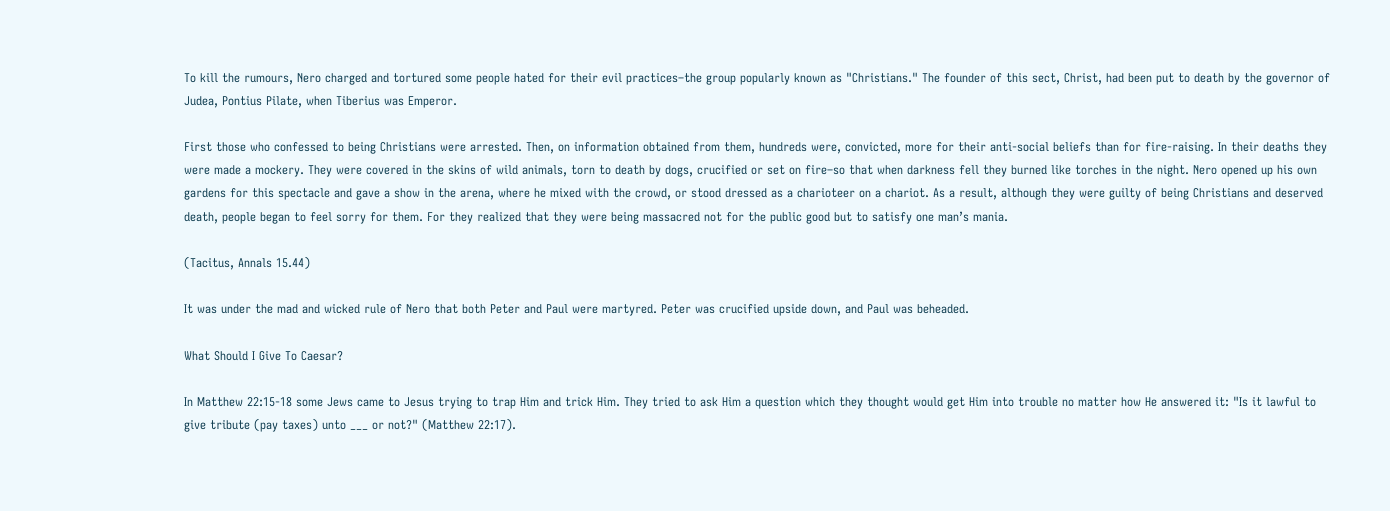To kill the rumours, Nero charged and tortured some people hated for their evil practices–the group popularly known as "Christians." The founder of this sect, Christ, had been put to death by the governor of Judea, Pontius Pilate, when Tiberius was Emperor.

First those who confessed to being Christians were arrested. Then, on information obtained from them, hundreds were, convicted, more for their anti-social beliefs than for fire-raising. In their deaths they were made a mockery. They were covered in the skins of wild animals, torn to death by dogs, crucified or set on fire–so that when darkness fell they burned like torches in the night. Nero opened up his own gardens for this spectacle and gave a show in the arena, where he mixed with the crowd, or stood dressed as a charioteer on a chariot. As a result, although they were guilty of being Christians and deserved death, people began to feel sorry for them. For they realized that they were being massacred not for the public good but to satisfy one man’s mania.

(Tacitus, Annals 15.44)

It was under the mad and wicked rule of Nero that both Peter and Paul were martyred. Peter was crucified upside down, and Paul was beheaded.

What Should I Give To Caesar?

In Matthew 22:15-18 some Jews came to Jesus trying to trap Him and trick Him. They tried to ask Him a question which they thought would get Him into trouble no matter how He answered it: "Is it lawful to give tribute (pay taxes) unto ___ or not?" (Matthew 22:17).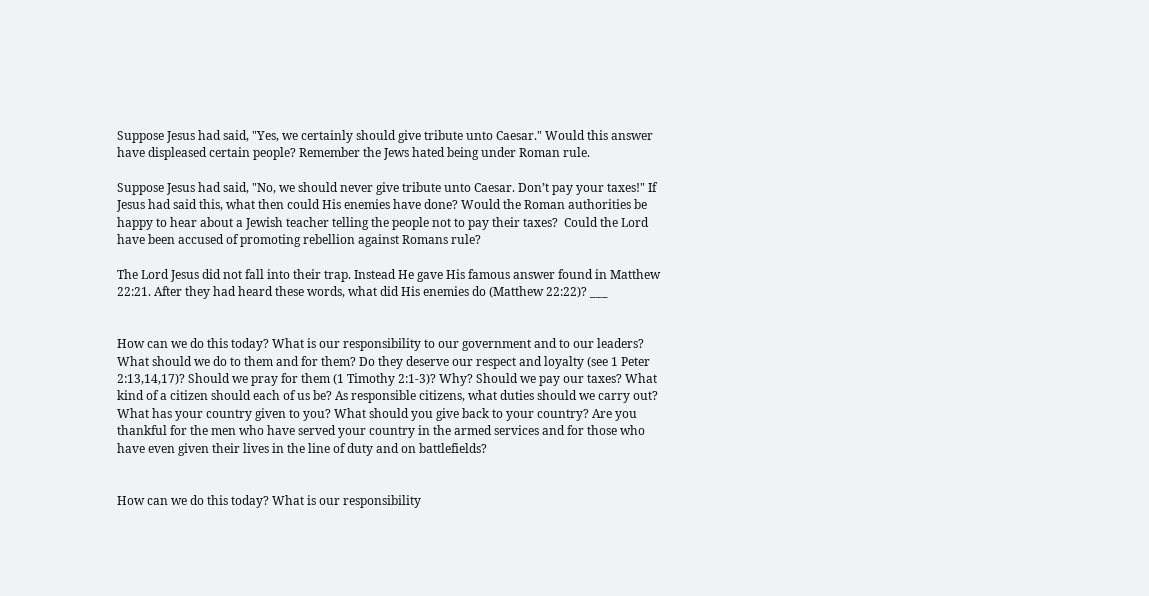Suppose Jesus had said, "Yes, we certainly should give tribute unto Caesar." Would this answer have displeased certain people? Remember the Jews hated being under Roman rule.

Suppose Jesus had said, "No, we should never give tribute unto Caesar. Don’t pay your taxes!" If Jesus had said this, what then could His enemies have done? Would the Roman authorities be happy to hear about a Jewish teacher telling the people not to pay their taxes?  Could the Lord have been accused of promoting rebellion against Romans rule?

The Lord Jesus did not fall into their trap. Instead He gave His famous answer found in Matthew 22:21. After they had heard these words, what did His enemies do (Matthew 22:22)? ___


How can we do this today? What is our responsibility to our government and to our leaders? What should we do to them and for them? Do they deserve our respect and loyalty (see 1 Peter 2:13,14,17)? Should we pray for them (1 Timothy 2:1-3)? Why? Should we pay our taxes? What kind of a citizen should each of us be? As responsible citizens, what duties should we carry out? What has your country given to you? What should you give back to your country? Are you thankful for the men who have served your country in the armed services and for those who have even given their lives in the line of duty and on battlefields?


How can we do this today? What is our responsibility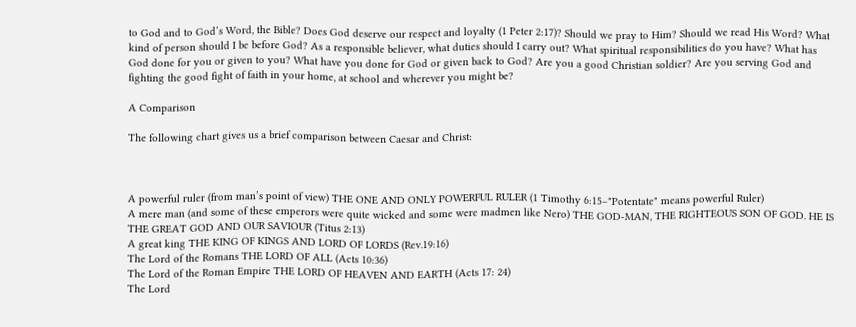to God and to God’s Word, the Bible? Does God deserve our respect and loyalty (1 Peter 2:17)? Should we pray to Him? Should we read His Word? What kind of person should I be before God? As a responsible believer, what duties should I carry out? What spiritual responsibilities do you have? What has God done for you or given to you? What have you done for God or given back to God? Are you a good Christian soldier? Are you serving God and fighting the good fight of faith in your home, at school and wherever you might be?

A Comparison

The following chart gives us a brief comparison between Caesar and Christ:



A powerful ruler (from man’s point of view) THE ONE AND ONLY POWERFUL RULER (1 Timothy 6:15–"Potentate" means powerful Ruler)
A mere man (and some of these emperors were quite wicked and some were madmen like Nero) THE GOD-MAN, THE RIGHTEOUS SON OF GOD. HE IS THE GREAT GOD AND OUR SAVIOUR (Titus 2:13)
A great king THE KING OF KINGS AND LORD OF LORDS (Rev.19:16)
The Lord of the Romans THE LORD OF ALL (Acts 10:36)
The Lord of the Roman Empire THE LORD OF HEAVEN AND EARTH (Acts 17: 24)
The Lord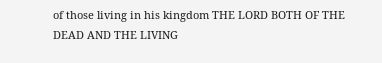of those living in his kingdom THE LORD BOTH OF THE DEAD AND THE LIVING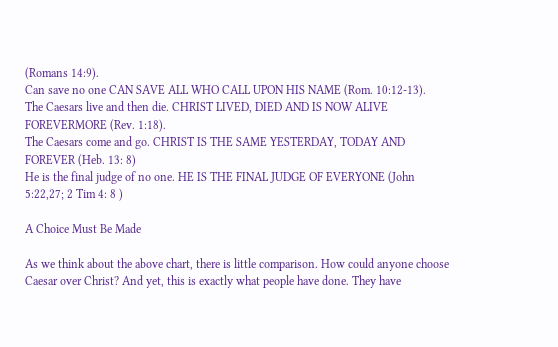(Romans 14:9).
Can save no one CAN SAVE ALL WHO CALL UPON HIS NAME (Rom. 10:12-13).
The Caesars live and then die. CHRIST LIVED, DIED AND IS NOW ALIVE FOREVERMORE (Rev. 1:18).
The Caesars come and go. CHRIST IS THE SAME YESTERDAY, TODAY AND FOREVER (Heb. 13: 8)
He is the final judge of no one. HE IS THE FINAL JUDGE OF EVERYONE (John 5:22,27; 2 Tim 4: 8 )

A Choice Must Be Made

As we think about the above chart, there is little comparison. How could anyone choose Caesar over Christ? And yet, this is exactly what people have done. They have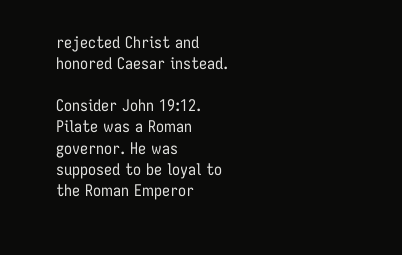rejected Christ and honored Caesar instead.

Consider John 19:12. Pilate was a Roman governor. He was supposed to be loyal to the Roman Emperor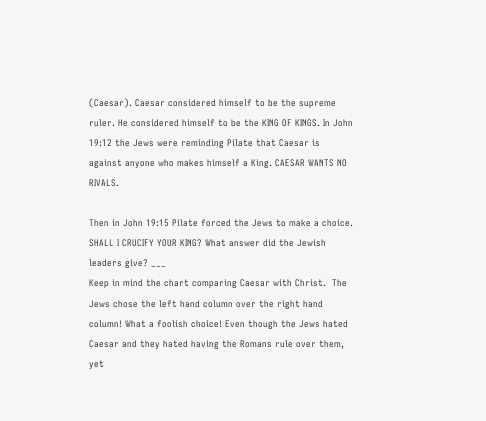(Caesar). Caesar considered himself to be the supreme ruler. He considered himself to be the KING OF KINGS. In John 19:12 the Jews were reminding Pilate that Caesar is against anyone who makes himself a King. CAESAR WANTS NO RIVALS.

Then in John 19:15 Pilate forced the Jews to make a choice. SHALL I CRUCIFY YOUR KING? What answer did the Jewish leaders give? ___
Keep in mind the chart comparing Caesar with Christ.  The Jews chose the left hand column over the right hand column! What a foolish choice! Even though the Jews hated Caesar and they hated having the Romans rule over them, yet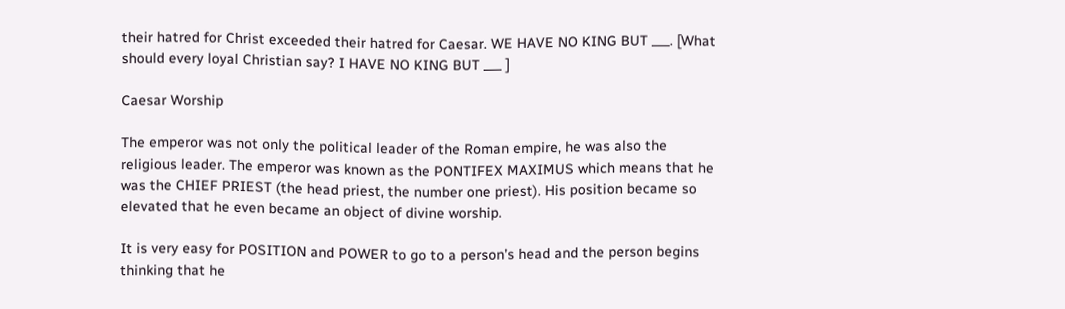their hatred for Christ exceeded their hatred for Caesar. WE HAVE NO KING BUT ___. [What should every loyal Christian say? I HAVE NO KING BUT ___ ]

Caesar Worship

The emperor was not only the political leader of the Roman empire, he was also the religious leader. The emperor was known as the PONTIFEX MAXIMUS which means that he was the CHIEF PRIEST (the head priest, the number one priest). His position became so elevated that he even became an object of divine worship.

It is very easy for POSITION and POWER to go to a person’s head and the person begins thinking that he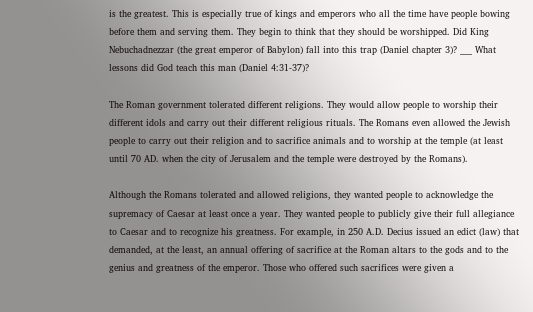is the greatest. This is especially true of kings and emperors who all the time have people bowing before them and serving them. They begin to think that they should be worshipped. Did King Nebuchadnezzar (the great emperor of Babylon) fall into this trap (Daniel chapter 3)? ___ What lessons did God teach this man (Daniel 4:31-37)?

The Roman government tolerated different religions. They would allow people to worship their different idols and carry out their different religious rituals. The Romans even allowed the Jewish people to carry out their religion and to sacrifice animals and to worship at the temple (at least until 70 AD. when the city of Jerusalem and the temple were destroyed by the Romans).

Although the Romans tolerated and allowed religions, they wanted people to acknowledge the supremacy of Caesar at least once a year. They wanted people to publicly give their full allegiance to Caesar and to recognize his greatness. For example, in 250 A.D. Decius issued an edict (law) that demanded, at the least, an annual offering of sacrifice at the Roman altars to the gods and to the genius and greatness of the emperor. Those who offered such sacrifices were given a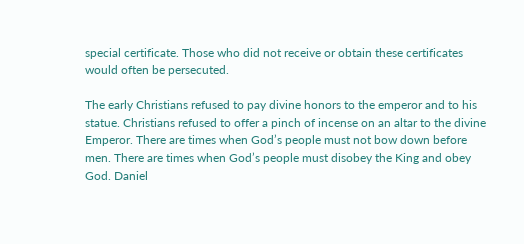special certificate. Those who did not receive or obtain these certificates would often be persecuted.

The early Christians refused to pay divine honors to the emperor and to his statue. Christians refused to offer a pinch of incense on an altar to the divine Emperor. There are times when God’s people must not bow down before men. There are times when God’s people must disobey the King and obey God. Daniel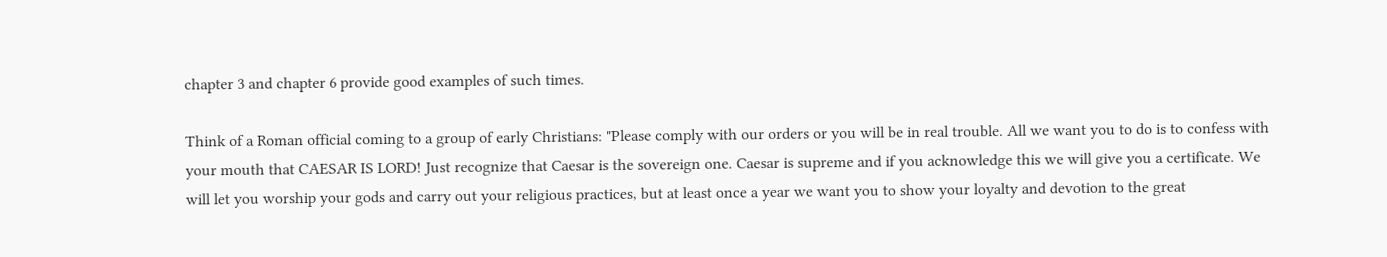chapter 3 and chapter 6 provide good examples of such times.

Think of a Roman official coming to a group of early Christians: "Please comply with our orders or you will be in real trouble. All we want you to do is to confess with your mouth that CAESAR IS LORD! Just recognize that Caesar is the sovereign one. Caesar is supreme and if you acknowledge this we will give you a certificate. We will let you worship your gods and carry out your religious practices, but at least once a year we want you to show your loyalty and devotion to the great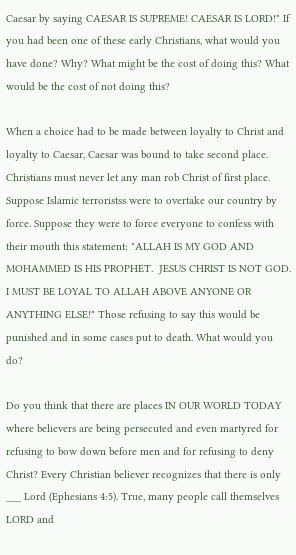Caesar by saying CAESAR IS SUPREME! CAESAR IS LORD!" If you had been one of these early Christians, what would you have done? Why? What might be the cost of doing this? What would be the cost of not doing this?

When a choice had to be made between loyalty to Christ and loyalty to Caesar, Caesar was bound to take second place. Christians must never let any man rob Christ of first place. Suppose Islamic terroristss were to overtake our country by force. Suppose they were to force everyone to confess with their mouth this statement: "ALLAH IS MY GOD AND MOHAMMED IS HIS PROPHET.  JESUS CHRIST IS NOT GOD. I MUST BE LOYAL TO ALLAH ABOVE ANYONE OR ANYTHING ELSE!" Those refusing to say this would be punished and in some cases put to death. What would you do?

Do you think that there are places IN OUR WORLD TODAY where believers are being persecuted and even martyred for refusing to bow down before men and for refusing to deny Christ? Every Christian believer recognizes that there is only ___ Lord (Ephesians 4:5). True, many people call themselves LORD and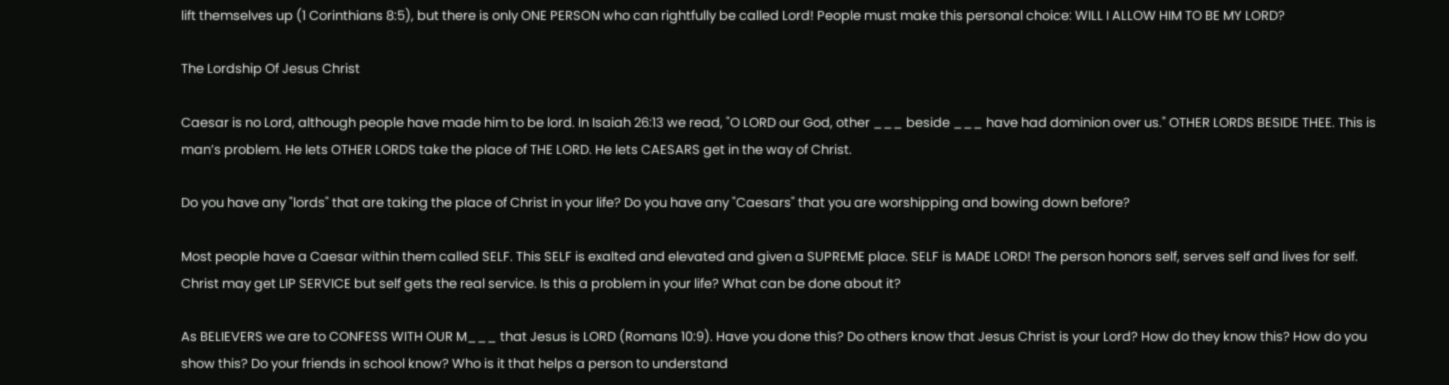lift themselves up (1 Corinthians 8:5), but there is only ONE PERSON who can rightfully be called Lord! People must make this personal choice: WILL I ALLOW HIM TO BE MY LORD?

The Lordship Of Jesus Christ

Caesar is no Lord, although people have made him to be lord. In Isaiah 26:13 we read, "O LORD our God, other ___ beside ___ have had dominion over us." OTHER LORDS BESIDE THEE. This is man’s problem. He lets OTHER LORDS take the place of THE LORD. He lets CAESARS get in the way of Christ.

Do you have any "lords" that are taking the place of Christ in your life? Do you have any "Caesars" that you are worshipping and bowing down before?

Most people have a Caesar within them called SELF. This SELF is exalted and elevated and given a SUPREME place. SELF is MADE LORD! The person honors self, serves self and lives for self. Christ may get LIP SERVICE but self gets the real service. Is this a problem in your life? What can be done about it?

As BELIEVERS we are to CONFESS WITH OUR M___ that Jesus is LORD (Romans 10:9). Have you done this? Do others know that Jesus Christ is your Lord? How do they know this? How do you show this? Do your friends in school know? Who is it that helps a person to understand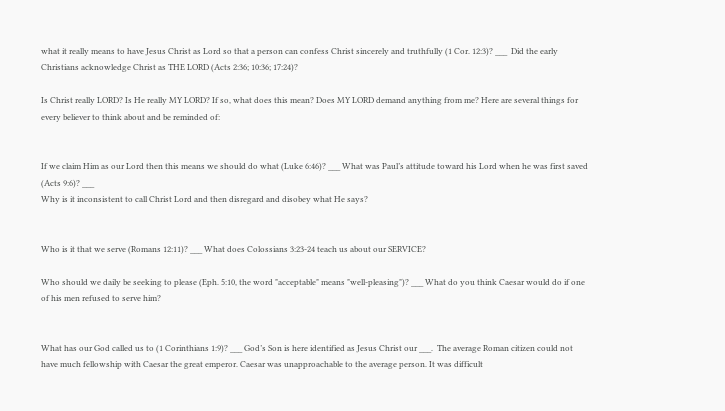what it really means to have Jesus Christ as Lord so that a person can confess Christ sincerely and truthfully (1 Cor. 12:3)? ___  Did the early Christians acknowledge Christ as THE LORD (Acts 2:36; 10:36; 17:24)?

Is Christ really LORD? Is He really MY LORD? If so, what does this mean? Does MY LORD demand anything from me? Here are several things for every believer to think about and be reminded of:


If we claim Him as our Lord then this means we should do what (Luke 6:46)? ___ What was Paul’s attitude toward his Lord when he was first saved (Acts 9:6)? ___
Why is it inconsistent to call Christ Lord and then disregard and disobey what He says?


Who is it that we serve (Romans 12:11)? ___ What does Colossians 3:23-24 teach us about our SERVICE?

Who should we daily be seeking to please (Eph. 5:10, the word "acceptable" means "well-pleasing")? ___ What do you think Caesar would do if one of his men refused to serve him?


What has our God called us to (1 Corinthians 1:9)? ___ God’s Son is here identified as Jesus Christ our ___.  The average Roman citizen could not have much fellowship with Caesar the great emperor. Caesar was unapproachable to the average person. It was difficult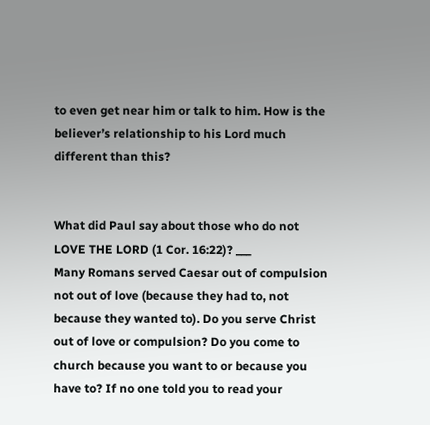to even get near him or talk to him. How is the believer’s relationship to his Lord much different than this?


What did Paul say about those who do not LOVE THE LORD (1 Cor. 16:22)? ___
Many Romans served Caesar out of compulsion not out of love (because they had to, not because they wanted to). Do you serve Christ out of love or compulsion? Do you come to church because you want to or because you have to? If no one told you to read your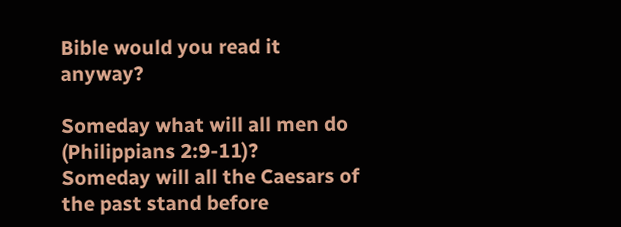Bible would you read it anyway?

Someday what will all men do (Philippians 2:9-11)?
Someday will all the Caesars of the past stand before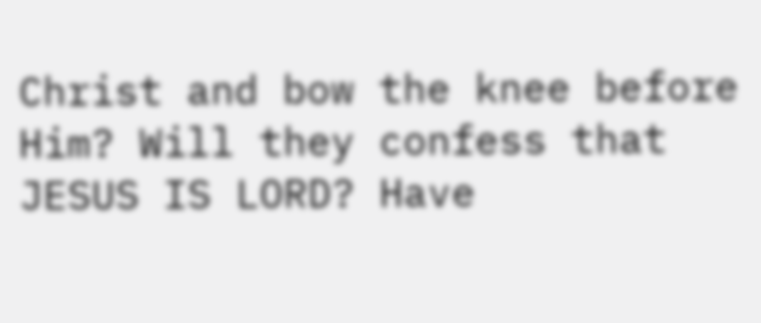Christ and bow the knee before Him? Will they confess that JESUS IS LORD? Have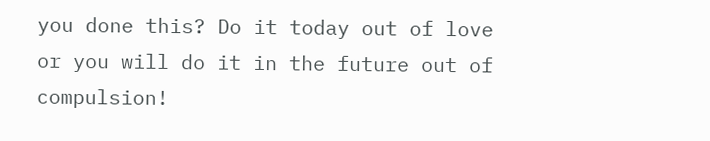you done this? Do it today out of love or you will do it in the future out of compulsion!